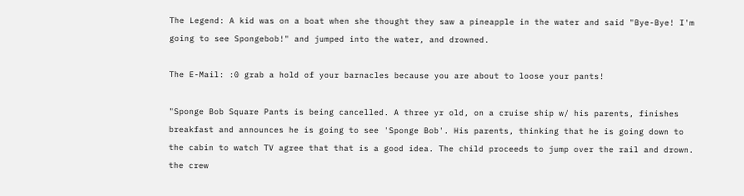The Legend: A kid was on a boat when she thought they saw a pineapple in the water and said "Bye-Bye! I'm going to see Spongebob!" and jumped into the water, and drowned.

The E-Mail: :0 grab a hold of your barnacles because you are about to loose your pants!

"Sponge Bob Square Pants is being cancelled. A three yr old, on a cruise ship w/ his parents, finishes breakfast and announces he is going to see 'Sponge Bob'. His parents, thinking that he is going down to the cabin to watch TV agree that that is a good idea. The child proceeds to jump over the rail and drown. the crew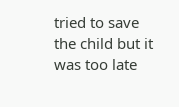tried to save the child but it was too late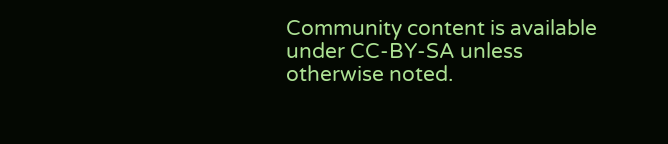Community content is available under CC-BY-SA unless otherwise noted.